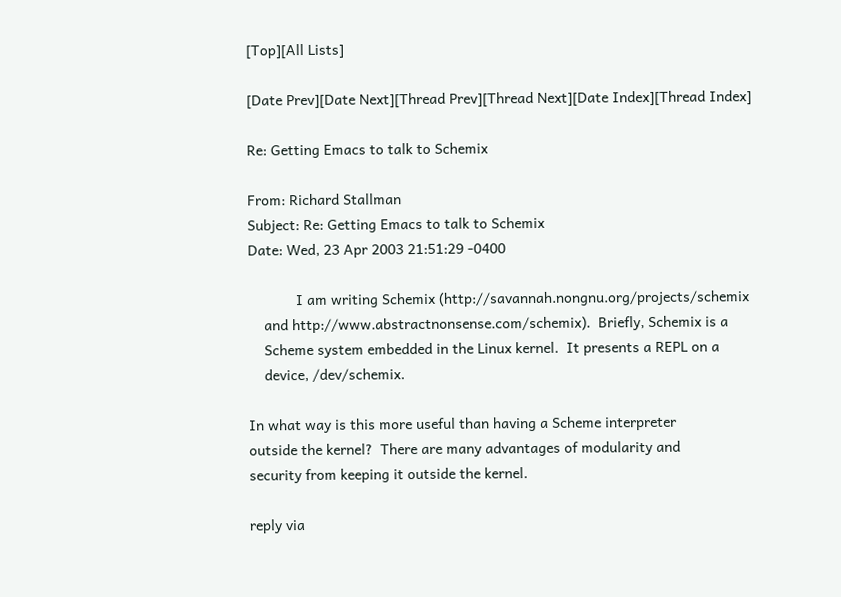[Top][All Lists]

[Date Prev][Date Next][Thread Prev][Thread Next][Date Index][Thread Index]

Re: Getting Emacs to talk to Schemix

From: Richard Stallman
Subject: Re: Getting Emacs to talk to Schemix
Date: Wed, 23 Apr 2003 21:51:29 -0400

            I am writing Schemix (http://savannah.nongnu.org/projects/schemix
    and http://www.abstractnonsense.com/schemix).  Briefly, Schemix is a
    Scheme system embedded in the Linux kernel.  It presents a REPL on a
    device, /dev/schemix.

In what way is this more useful than having a Scheme interpreter
outside the kernel?  There are many advantages of modularity and
security from keeping it outside the kernel.

reply via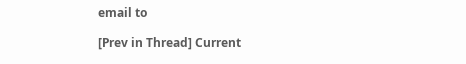email to

[Prev in Thread] Current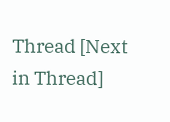Thread [Next in Thread]